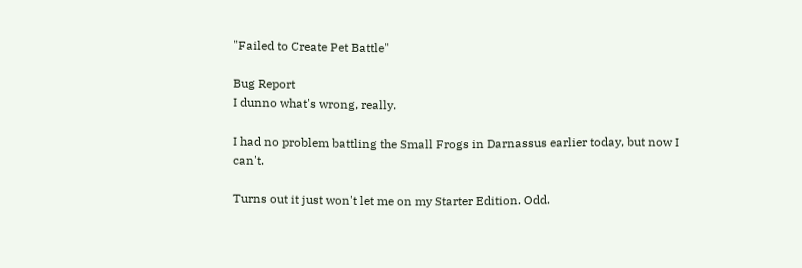"Failed to Create Pet Battle"

Bug Report
I dunno what's wrong, really.

I had no problem battling the Small Frogs in Darnassus earlier today, but now I can't.

Turns out it just won't let me on my Starter Edition. Odd.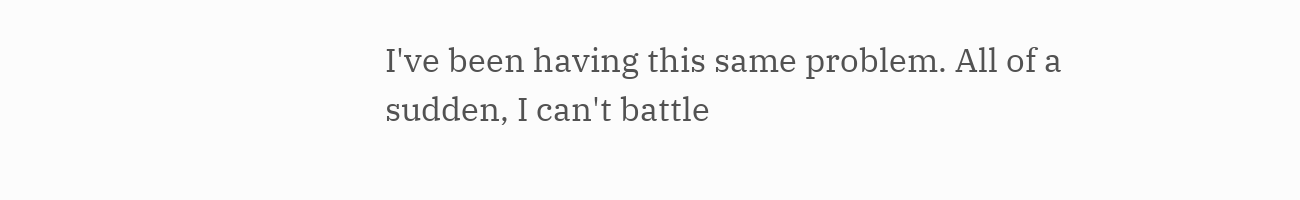I've been having this same problem. All of a sudden, I can't battle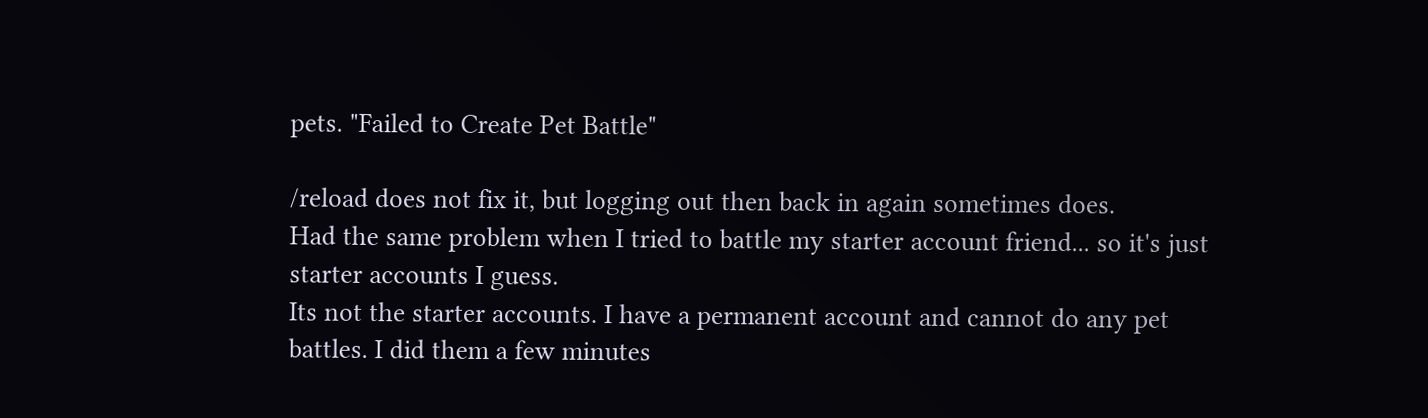pets. "Failed to Create Pet Battle"

/reload does not fix it, but logging out then back in again sometimes does.
Had the same problem when I tried to battle my starter account friend... so it's just starter accounts I guess.
Its not the starter accounts. I have a permanent account and cannot do any pet battles. I did them a few minutes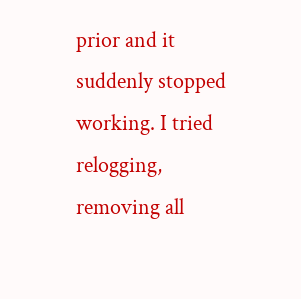prior and it suddenly stopped working. I tried relogging, removing all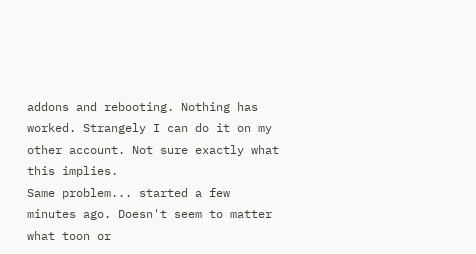addons and rebooting. Nothing has worked. Strangely I can do it on my other account. Not sure exactly what this implies.
Same problem... started a few minutes ago. Doesn't seem to matter what toon or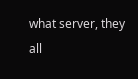what server, they all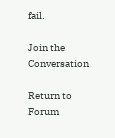fail.

Join the Conversation

Return to Forum